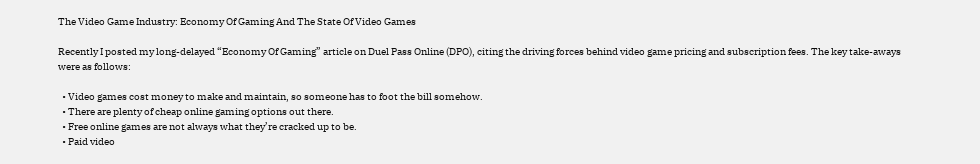The Video Game Industry: Economy Of Gaming And The State Of Video Games

Recently I posted my long-delayed “Economy Of Gaming” article on Duel Pass Online (DPO), citing the driving forces behind video game pricing and subscription fees. The key take-aways were as follows:

  • Video games cost money to make and maintain, so someone has to foot the bill somehow.
  • There are plenty of cheap online gaming options out there.
  • Free online games are not always what they’re cracked up to be.
  • Paid video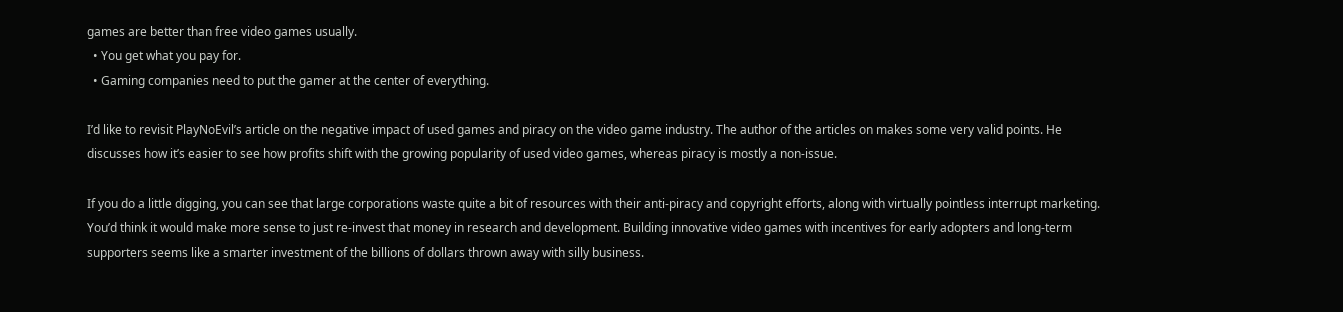games are better than free video games usually.
  • You get what you pay for.
  • Gaming companies need to put the gamer at the center of everything.

I’d like to revisit PlayNoEvil’s article on the negative impact of used games and piracy on the video game industry. The author of the articles on makes some very valid points. He discusses how it’s easier to see how profits shift with the growing popularity of used video games, whereas piracy is mostly a non-issue.

If you do a little digging, you can see that large corporations waste quite a bit of resources with their anti-piracy and copyright efforts, along with virtually pointless interrupt marketing. You’d think it would make more sense to just re-invest that money in research and development. Building innovative video games with incentives for early adopters and long-term supporters seems like a smarter investment of the billions of dollars thrown away with silly business.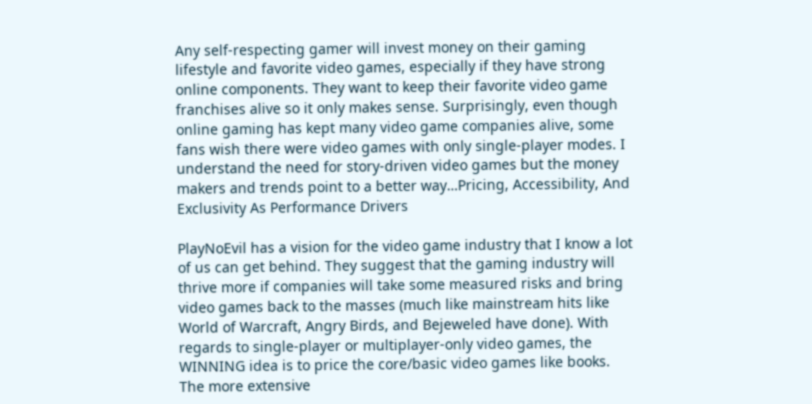Any self-respecting gamer will invest money on their gaming lifestyle and favorite video games, especially if they have strong online components. They want to keep their favorite video game franchises alive so it only makes sense. Surprisingly, even though online gaming has kept many video game companies alive, some fans wish there were video games with only single-player modes. I understand the need for story-driven video games but the money makers and trends point to a better way…Pricing, Accessibility, And Exclusivity As Performance Drivers

PlayNoEvil has a vision for the video game industry that I know a lot of us can get behind. They suggest that the gaming industry will thrive more if companies will take some measured risks and bring video games back to the masses (much like mainstream hits like World of Warcraft, Angry Birds, and Bejeweled have done). With regards to single-player or multiplayer-only video games, the WINNING idea is to price the core/basic video games like books. The more extensive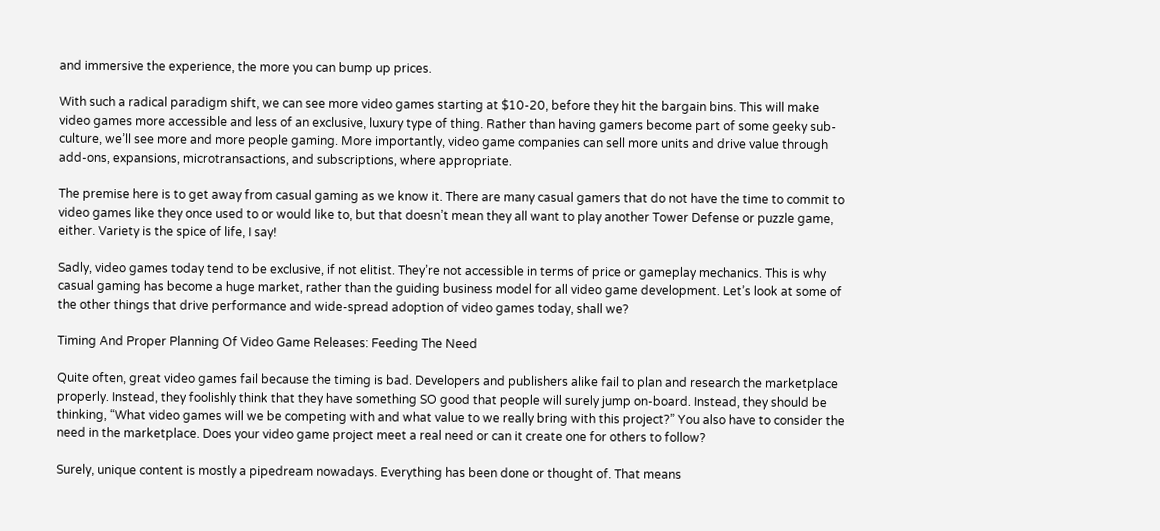and immersive the experience, the more you can bump up prices.

With such a radical paradigm shift, we can see more video games starting at $10-20, before they hit the bargain bins. This will make video games more accessible and less of an exclusive, luxury type of thing. Rather than having gamers become part of some geeky sub-culture, we’ll see more and more people gaming. More importantly, video game companies can sell more units and drive value through add-ons, expansions, microtransactions, and subscriptions, where appropriate.

The premise here is to get away from casual gaming as we know it. There are many casual gamers that do not have the time to commit to video games like they once used to or would like to, but that doesn’t mean they all want to play another Tower Defense or puzzle game, either. Variety is the spice of life, I say!

Sadly, video games today tend to be exclusive, if not elitist. They’re not accessible in terms of price or gameplay mechanics. This is why casual gaming has become a huge market, rather than the guiding business model for all video game development. Let’s look at some of the other things that drive performance and wide-spread adoption of video games today, shall we?

Timing And Proper Planning Of Video Game Releases: Feeding The Need

Quite often, great video games fail because the timing is bad. Developers and publishers alike fail to plan and research the marketplace properly. Instead, they foolishly think that they have something SO good that people will surely jump on-board. Instead, they should be thinking, “What video games will we be competing with and what value to we really bring with this project?” You also have to consider the need in the marketplace. Does your video game project meet a real need or can it create one for others to follow?

Surely, unique content is mostly a pipedream nowadays. Everything has been done or thought of. That means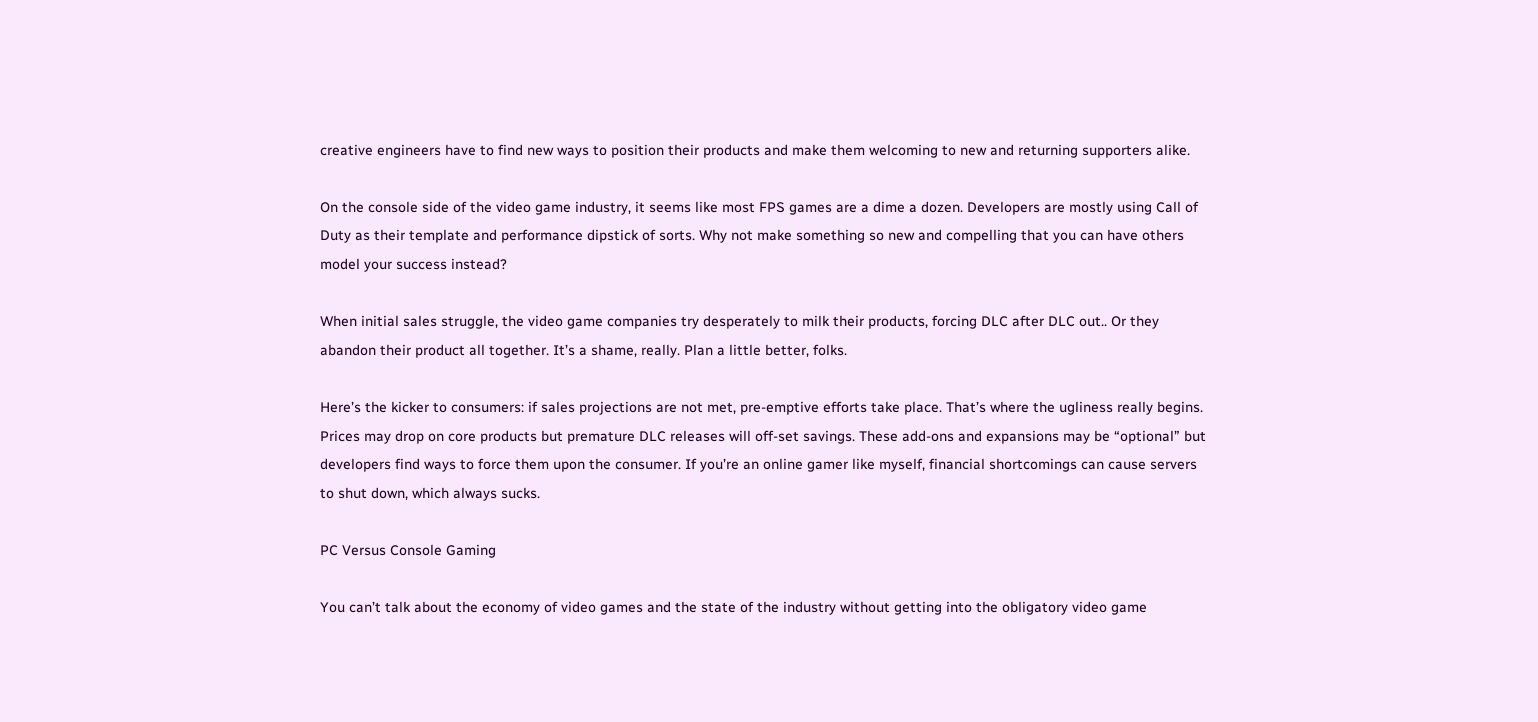creative engineers have to find new ways to position their products and make them welcoming to new and returning supporters alike.

On the console side of the video game industry, it seems like most FPS games are a dime a dozen. Developers are mostly using Call of Duty as their template and performance dipstick of sorts. Why not make something so new and compelling that you can have others model your success instead?

When initial sales struggle, the video game companies try desperately to milk their products, forcing DLC after DLC out.. Or they abandon their product all together. It’s a shame, really. Plan a little better, folks.

Here’s the kicker to consumers: if sales projections are not met, pre-emptive efforts take place. That’s where the ugliness really begins. Prices may drop on core products but premature DLC releases will off-set savings. These add-ons and expansions may be “optional” but developers find ways to force them upon the consumer. If you’re an online gamer like myself, financial shortcomings can cause servers to shut down, which always sucks.

PC Versus Console Gaming

You can’t talk about the economy of video games and the state of the industry without getting into the obligatory video game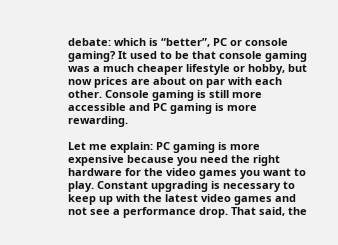debate: which is “better”, PC or console gaming? It used to be that console gaming was a much cheaper lifestyle or hobby, but now prices are about on par with each other. Console gaming is still more accessible and PC gaming is more rewarding.

Let me explain: PC gaming is more expensive because you need the right hardware for the video games you want to play. Constant upgrading is necessary to keep up with the latest video games and not see a performance drop. That said, the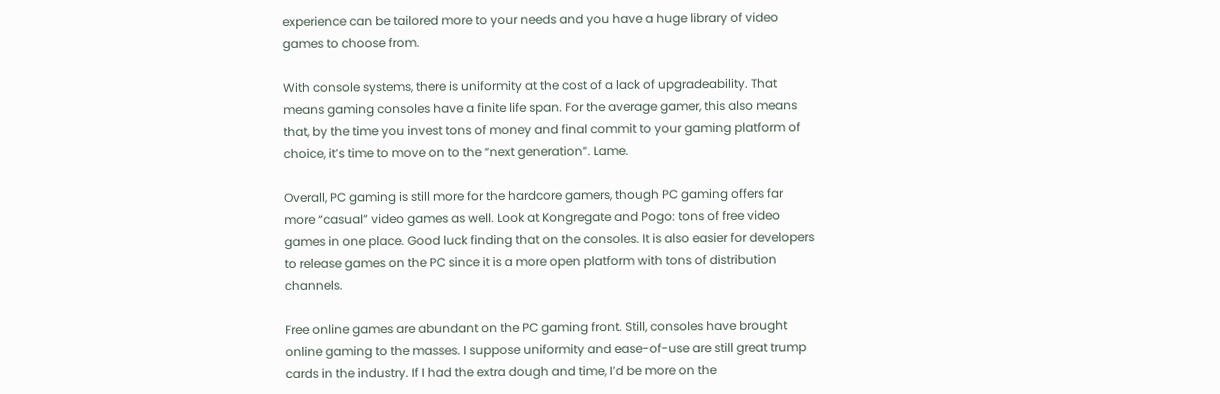experience can be tailored more to your needs and you have a huge library of video games to choose from.

With console systems, there is uniformity at the cost of a lack of upgradeability. That means gaming consoles have a finite life span. For the average gamer, this also means that, by the time you invest tons of money and final commit to your gaming platform of choice, it’s time to move on to the “next generation”. Lame.

Overall, PC gaming is still more for the hardcore gamers, though PC gaming offers far more “casual” video games as well. Look at Kongregate and Pogo: tons of free video games in one place. Good luck finding that on the consoles. It is also easier for developers to release games on the PC since it is a more open platform with tons of distribution channels.

Free online games are abundant on the PC gaming front. Still, consoles have brought online gaming to the masses. I suppose uniformity and ease-of-use are still great trump cards in the industry. If I had the extra dough and time, I’d be more on the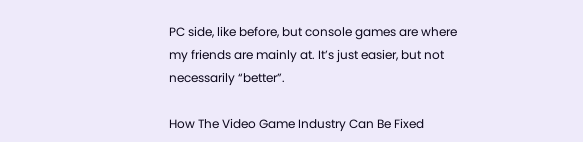PC side, like before, but console games are where my friends are mainly at. It’s just easier, but not necessarily “better”.

How The Video Game Industry Can Be Fixed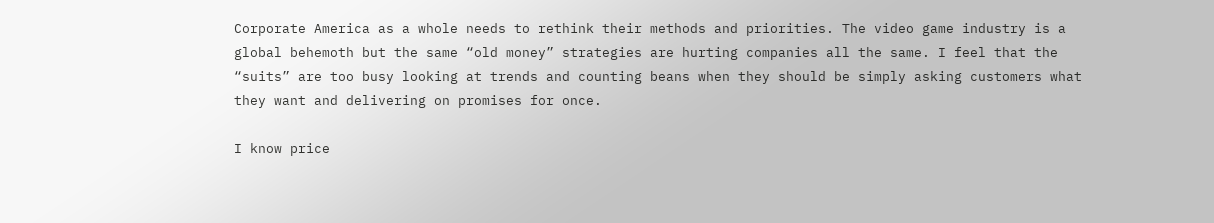Corporate America as a whole needs to rethink their methods and priorities. The video game industry is a global behemoth but the same “old money” strategies are hurting companies all the same. I feel that the “suits” are too busy looking at trends and counting beans when they should be simply asking customers what they want and delivering on promises for once.

I know price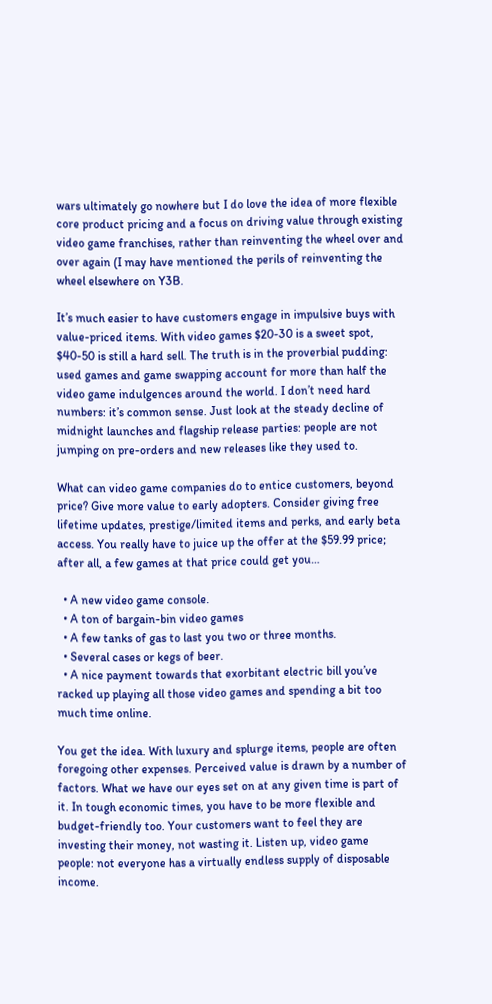wars ultimately go nowhere but I do love the idea of more flexible core product pricing and a focus on driving value through existing video game franchises, rather than reinventing the wheel over and over again (I may have mentioned the perils of reinventing the wheel elsewhere on Y3B.

It’s much easier to have customers engage in impulsive buys with value-priced items. With video games $20-30 is a sweet spot, $40-50 is still a hard sell. The truth is in the proverbial pudding: used games and game swapping account for more than half the video game indulgences around the world. I don’t need hard numbers: it’s common sense. Just look at the steady decline of midnight launches and flagship release parties: people are not jumping on pre-orders and new releases like they used to.

What can video game companies do to entice customers, beyond price? Give more value to early adopters. Consider giving free lifetime updates, prestige/limited items and perks, and early beta access. You really have to juice up the offer at the $59.99 price; after all, a few games at that price could get you…

  • A new video game console.
  • A ton of bargain-bin video games
  • A few tanks of gas to last you two or three months.
  • Several cases or kegs of beer.
  • A nice payment towards that exorbitant electric bill you’ve racked up playing all those video games and spending a bit too much time online.

You get the idea. With luxury and splurge items, people are often foregoing other expenses. Perceived value is drawn by a number of factors. What we have our eyes set on at any given time is part of it. In tough economic times, you have to be more flexible and budget-friendly too. Your customers want to feel they are investing their money, not wasting it. Listen up, video game people: not everyone has a virtually endless supply of disposable income.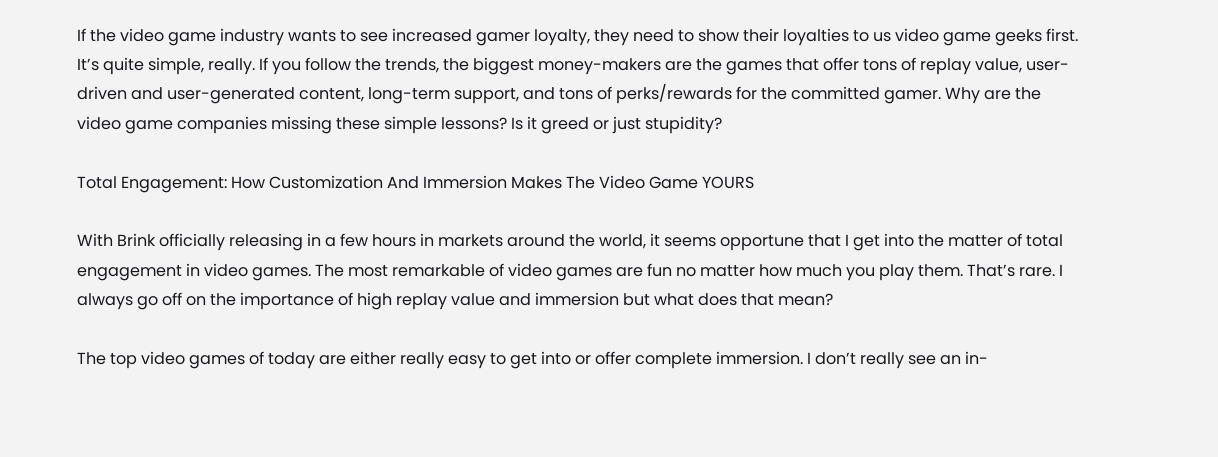If the video game industry wants to see increased gamer loyalty, they need to show their loyalties to us video game geeks first. It’s quite simple, really. If you follow the trends, the biggest money-makers are the games that offer tons of replay value, user-driven and user-generated content, long-term support, and tons of perks/rewards for the committed gamer. Why are the video game companies missing these simple lessons? Is it greed or just stupidity?

Total Engagement: How Customization And Immersion Makes The Video Game YOURS

With Brink officially releasing in a few hours in markets around the world, it seems opportune that I get into the matter of total engagement in video games. The most remarkable of video games are fun no matter how much you play them. That’s rare. I always go off on the importance of high replay value and immersion but what does that mean?

The top video games of today are either really easy to get into or offer complete immersion. I don’t really see an in-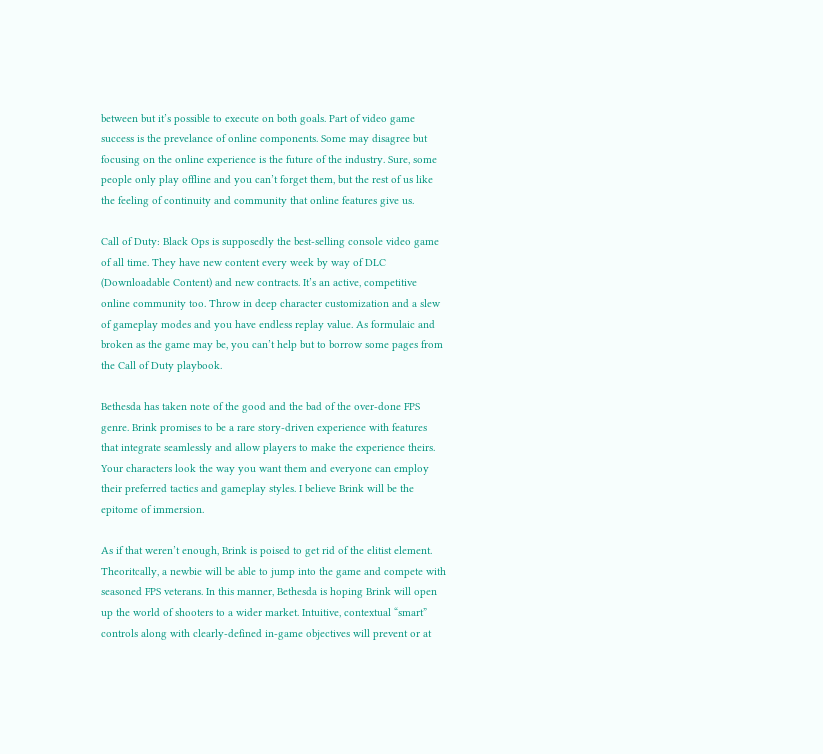between but it’s possible to execute on both goals. Part of video game success is the prevelance of online components. Some may disagree but focusing on the online experience is the future of the industry. Sure, some people only play offline and you can’t forget them, but the rest of us like the feeling of continuity and community that online features give us.

Call of Duty: Black Ops is supposedly the best-selling console video game of all time. They have new content every week by way of DLC (Downloadable Content) and new contracts. It’s an active, competitive online community too. Throw in deep character customization and a slew of gameplay modes and you have endless replay value. As formulaic and broken as the game may be, you can’t help but to borrow some pages from the Call of Duty playbook.

Bethesda has taken note of the good and the bad of the over-done FPS genre. Brink promises to be a rare story-driven experience with features that integrate seamlessly and allow players to make the experience theirs. Your characters look the way you want them and everyone can employ their preferred tactics and gameplay styles. I believe Brink will be the epitome of immersion.

As if that weren’t enough, Brink is poised to get rid of the elitist element. Theoritcally, a newbie will be able to jump into the game and compete with seasoned FPS veterans. In this manner, Bethesda is hoping Brink will open up the world of shooters to a wider market. Intuitive, contextual “smart” controls along with clearly-defined in-game objectives will prevent or at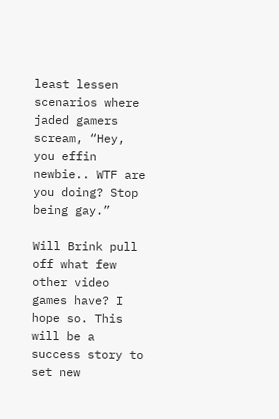least lessen scenarios where jaded gamers scream, “Hey, you effin newbie.. WTF are you doing? Stop being gay.”

Will Brink pull off what few other video games have? I hope so. This will be a success story to set new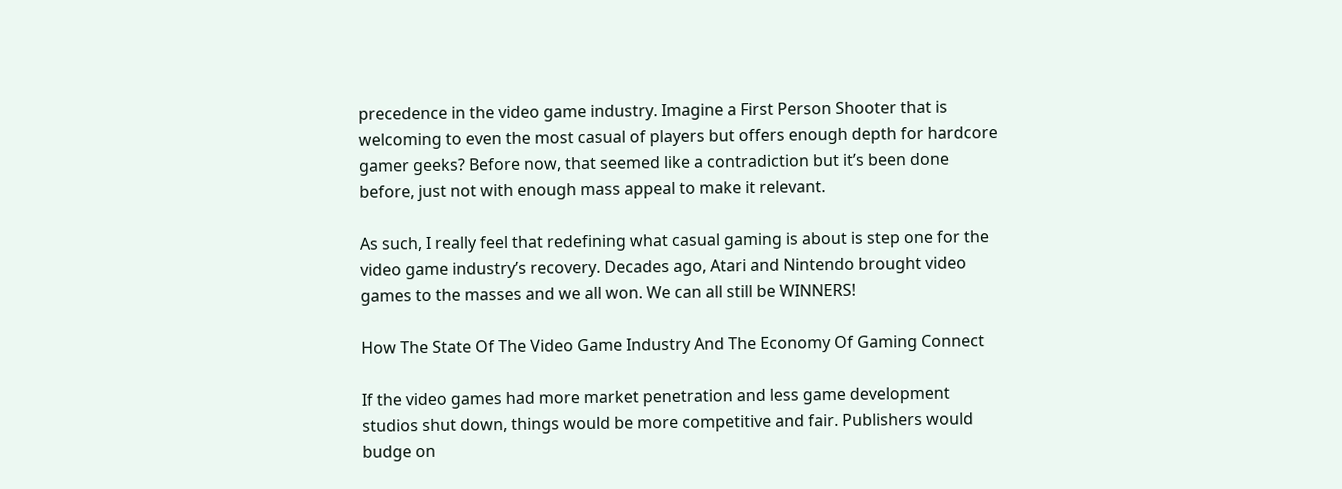precedence in the video game industry. Imagine a First Person Shooter that is welcoming to even the most casual of players but offers enough depth for hardcore gamer geeks? Before now, that seemed like a contradiction but it’s been done before, just not with enough mass appeal to make it relevant.

As such, I really feel that redefining what casual gaming is about is step one for the video game industry’s recovery. Decades ago, Atari and Nintendo brought video games to the masses and we all won. We can all still be WINNERS!

How The State Of The Video Game Industry And The Economy Of Gaming Connect

If the video games had more market penetration and less game development studios shut down, things would be more competitive and fair. Publishers would budge on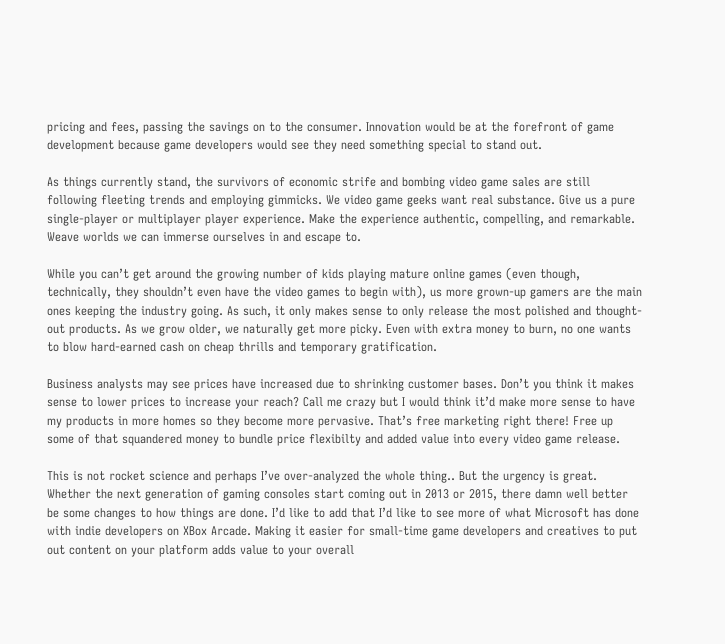pricing and fees, passing the savings on to the consumer. Innovation would be at the forefront of game development because game developers would see they need something special to stand out.

As things currently stand, the survivors of economic strife and bombing video game sales are still following fleeting trends and employing gimmicks. We video game geeks want real substance. Give us a pure single-player or multiplayer player experience. Make the experience authentic, compelling, and remarkable. Weave worlds we can immerse ourselves in and escape to.

While you can’t get around the growing number of kids playing mature online games (even though, technically, they shouldn’t even have the video games to begin with), us more grown-up gamers are the main ones keeping the industry going. As such, it only makes sense to only release the most polished and thought-out products. As we grow older, we naturally get more picky. Even with extra money to burn, no one wants to blow hard-earned cash on cheap thrills and temporary gratification.

Business analysts may see prices have increased due to shrinking customer bases. Don’t you think it makes sense to lower prices to increase your reach? Call me crazy but I would think it’d make more sense to have my products in more homes so they become more pervasive. That’s free marketing right there! Free up some of that squandered money to bundle price flexibilty and added value into every video game release.

This is not rocket science and perhaps I’ve over-analyzed the whole thing.. But the urgency is great. Whether the next generation of gaming consoles start coming out in 2013 or 2015, there damn well better be some changes to how things are done. I’d like to add that I’d like to see more of what Microsoft has done with indie developers on XBox Arcade. Making it easier for small-time game developers and creatives to put out content on your platform adds value to your overall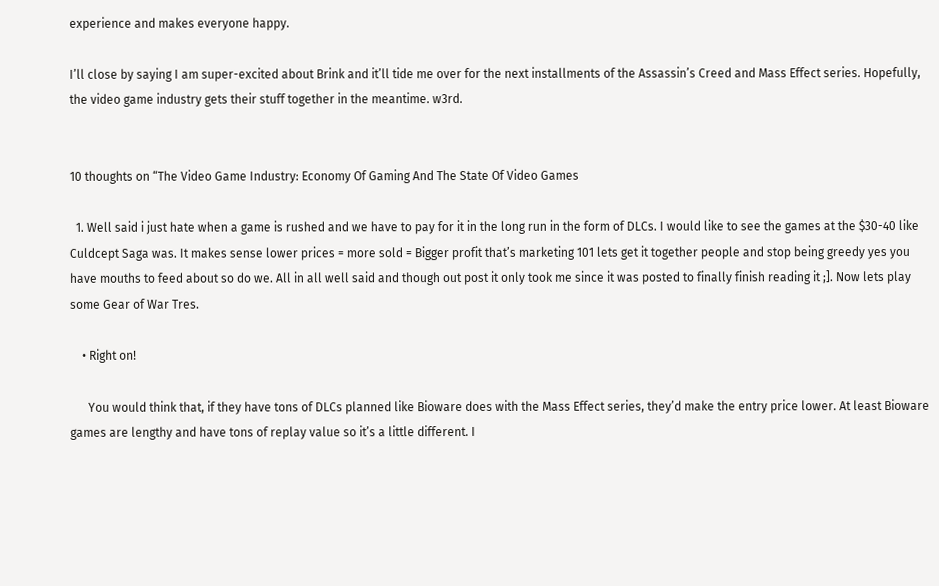experience and makes everyone happy.

I’ll close by saying I am super-excited about Brink and it’ll tide me over for the next installments of the Assassin’s Creed and Mass Effect series. Hopefully, the video game industry gets their stuff together in the meantime. w3rd.


10 thoughts on “The Video Game Industry: Economy Of Gaming And The State Of Video Games

  1. Well said i just hate when a game is rushed and we have to pay for it in the long run in the form of DLCs. I would like to see the games at the $30-40 like Culdcept Saga was. It makes sense lower prices = more sold = Bigger profit that’s marketing 101 lets get it together people and stop being greedy yes you have mouths to feed about so do we. All in all well said and though out post it only took me since it was posted to finally finish reading it ;]. Now lets play some Gear of War Tres.

    • Right on!

      You would think that, if they have tons of DLCs planned like Bioware does with the Mass Effect series, they’d make the entry price lower. At least Bioware games are lengthy and have tons of replay value so it’s a little different. I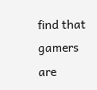find that gamers are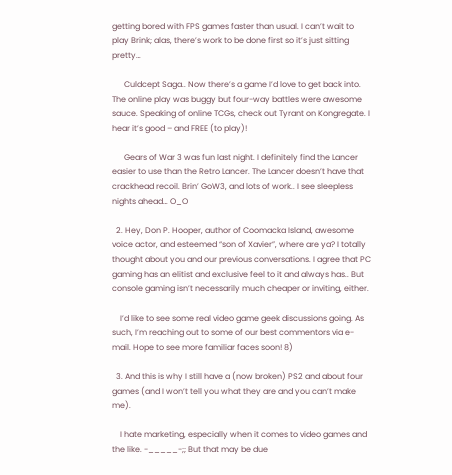getting bored with FPS games faster than usual. I can’t wait to play Brink; alas, there’s work to be done first so it’s just sitting pretty…

      Culdcept Saga.. Now there’s a game I’d love to get back into. The online play was buggy but four-way battles were awesome sauce. Speaking of online TCGs, check out Tyrant on Kongregate. I hear it’s good – and FREE (to play)!

      Gears of War 3 was fun last night. I definitely find the Lancer easier to use than the Retro Lancer. The Lancer doesn’t have that crackhead recoil. Brin’ GoW3, and lots of work.. I see sleepless nights ahead… O_O

  2. Hey, Don P. Hooper, author of Coomacka Island, awesome voice actor, and esteemed “son of Xavier”, where are ya? I totally thought about you and our previous conversations. I agree that PC gaming has an elitist and exclusive feel to it and always has.. But console gaming isn’t necessarily much cheaper or inviting, either.

    I’d like to see some real video game geek discussions going. As such, I’m reaching out to some of our best commentors via e-mail. Hope to see more familiar faces soon! 8)

  3. And this is why I still have a (now broken) PS2 and about four games (and I won’t tell you what they are and you can’t make me).

    I hate marketing, especially when it comes to video games and the like. -_____-;; But that may be due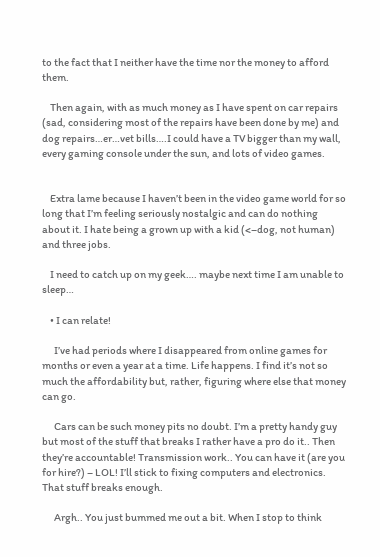to the fact that I neither have the time nor the money to afford them.

    Then again, with as much money as I have spent on car repairs (sad, considering most of the repairs have been done by me) and dog repairs…er…vet bills….I could have a TV bigger than my wall, every gaming console under the sun, and lots of video games.


    Extra lame because I haven’t been in the video game world for so long that I’m feeling seriously nostalgic and can do nothing about it. I hate being a grown up with a kid (<–dog, not human) and three jobs.

    I need to catch up on my geek…. maybe next time I am unable to sleep…

    • I can relate!

      I’ve had periods where I disappeared from online games for months or even a year at a time. Life happens. I find it’s not so much the affordability but, rather, figuring where else that money can go.

      Cars can be such money pits no doubt. I’m a pretty handy guy but most of the stuff that breaks I rather have a pro do it.. Then they’re accountable! Transmission work.. You can have it (are you for hire?) – LOL! I’ll stick to fixing computers and electronics. That stuff breaks enough.

      Argh.. You just bummed me out a bit. When I stop to think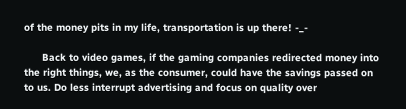of the money pits in my life, transportation is up there! -_-

      Back to video games, if the gaming companies redirected money into the right things, we, as the consumer, could have the savings passed on to us. Do less interrupt advertising and focus on quality over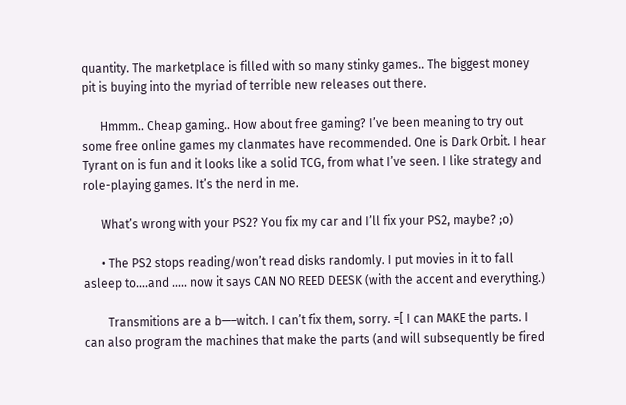quantity. The marketplace is filled with so many stinky games.. The biggest money pit is buying into the myriad of terrible new releases out there.

      Hmmm.. Cheap gaming.. How about free gaming? I’ve been meaning to try out some free online games my clanmates have recommended. One is Dark Orbit. I hear Tyrant on is fun and it looks like a solid TCG, from what I’ve seen. I like strategy and role-playing games. It’s the nerd in me.

      What’s wrong with your PS2? You fix my car and I’ll fix your PS2, maybe? ;o)

      • The PS2 stops reading/won’t read disks randomly. I put movies in it to fall asleep to….and ….. now it says CAN NO REED DEESK (with the accent and everything.)

        Transmitions are a b—–witch. I can’t fix them, sorry. =[ I can MAKE the parts. I can also program the machines that make the parts (and will subsequently be fired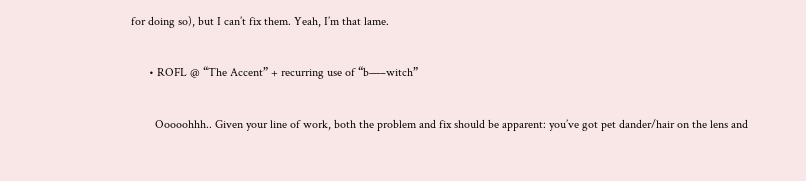for doing so), but I can’t fix them. Yeah, I’m that lame.

      • ROFL @ “The Accent” + recurring use of “b—–witch”

        Ooooohhh.. Given your line of work, both the problem and fix should be apparent: you’ve got pet dander/hair on the lens and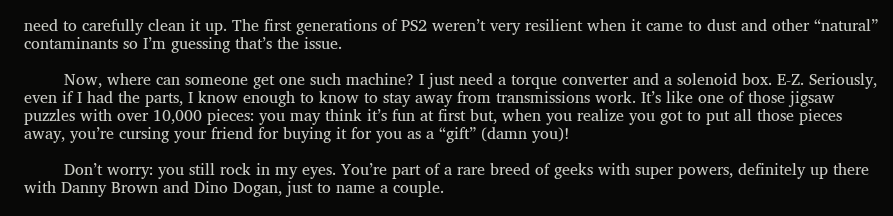need to carefully clean it up. The first generations of PS2 weren’t very resilient when it came to dust and other “natural” contaminants so I’m guessing that’s the issue.

        Now, where can someone get one such machine? I just need a torque converter and a solenoid box. E-Z. Seriously, even if I had the parts, I know enough to know to stay away from transmissions work. It’s like one of those jigsaw puzzles with over 10,000 pieces: you may think it’s fun at first but, when you realize you got to put all those pieces away, you’re cursing your friend for buying it for you as a “gift” (damn you)!

        Don’t worry: you still rock in my eyes. You’re part of a rare breed of geeks with super powers, definitely up there with Danny Brown and Dino Dogan, just to name a couple.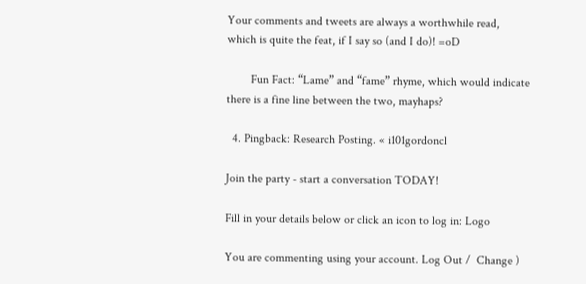Your comments and tweets are always a worthwhile read, which is quite the feat, if I say so (and I do)! =oD

        Fun Fact: “Lame” and “fame” rhyme, which would indicate there is a fine line between the two, mayhaps?

  4. Pingback: Research Posting. « i101gordoncl

Join the party - start a conversation TODAY!

Fill in your details below or click an icon to log in: Logo

You are commenting using your account. Log Out /  Change )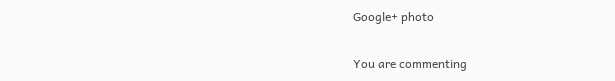Google+ photo

You are commenting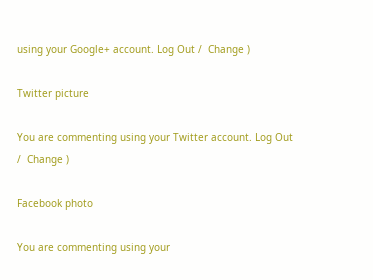using your Google+ account. Log Out /  Change )

Twitter picture

You are commenting using your Twitter account. Log Out /  Change )

Facebook photo

You are commenting using your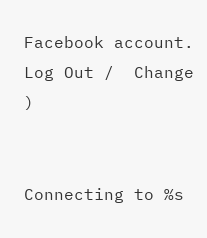Facebook account. Log Out /  Change )


Connecting to %s